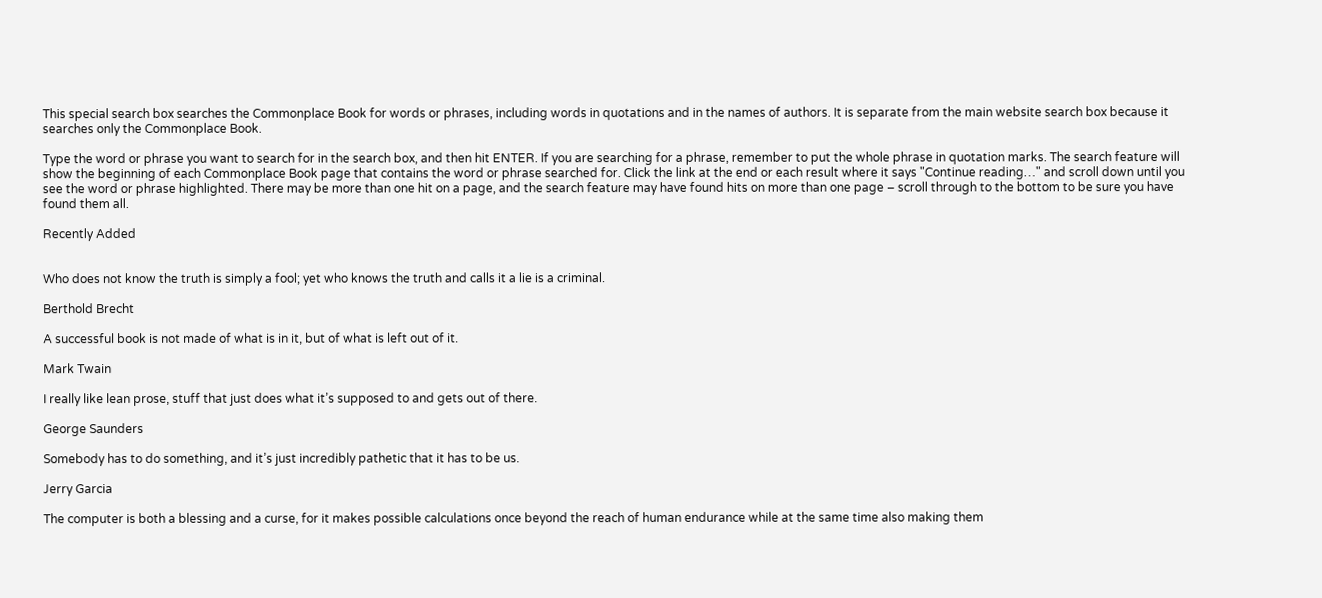This special search box searches the Commonplace Book for words or phrases, including words in quotations and in the names of authors. It is separate from the main website search box because it searches only the Commonplace Book.

Type the word or phrase you want to search for in the search box, and then hit ENTER. If you are searching for a phrase, remember to put the whole phrase in quotation marks. The search feature will show the beginning of each Commonplace Book page that contains the word or phrase searched for. Click the link at the end or each result where it says "Continue reading…" and scroll down until you see the word or phrase highlighted. There may be more than one hit on a page, and the search feature may have found hits on more than one page – scroll through to the bottom to be sure you have found them all.

Recently Added


Who does not know the truth is simply a fool; yet who knows the truth and calls it a lie is a criminal.

Berthold Brecht

A successful book is not made of what is in it, but of what is left out of it.

Mark Twain

I really like lean prose, stuff that just does what it’s supposed to and gets out of there.

George Saunders

Somebody has to do something, and it’s just incredibly pathetic that it has to be us.

Jerry Garcia

The computer is both a blessing and a curse, for it makes possible calculations once beyond the reach of human endurance while at the same time also making them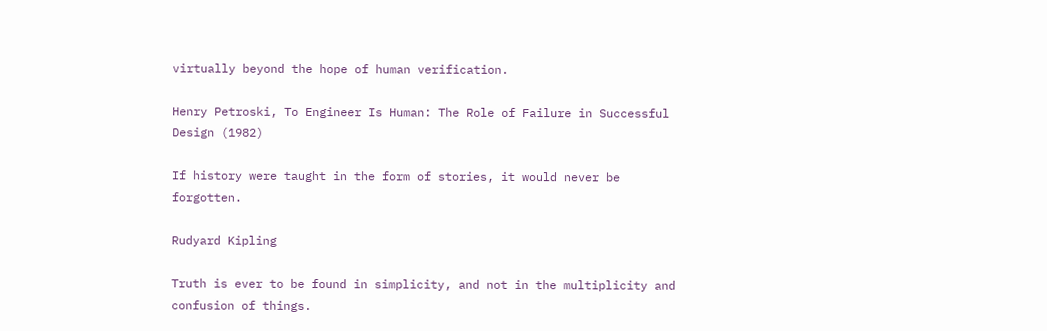virtually beyond the hope of human verification.

Henry Petroski, To Engineer Is Human: The Role of Failure in Successful Design (1982)

If history were taught in the form of stories, it would never be forgotten.

Rudyard Kipling

Truth is ever to be found in simplicity, and not in the multiplicity and confusion of things.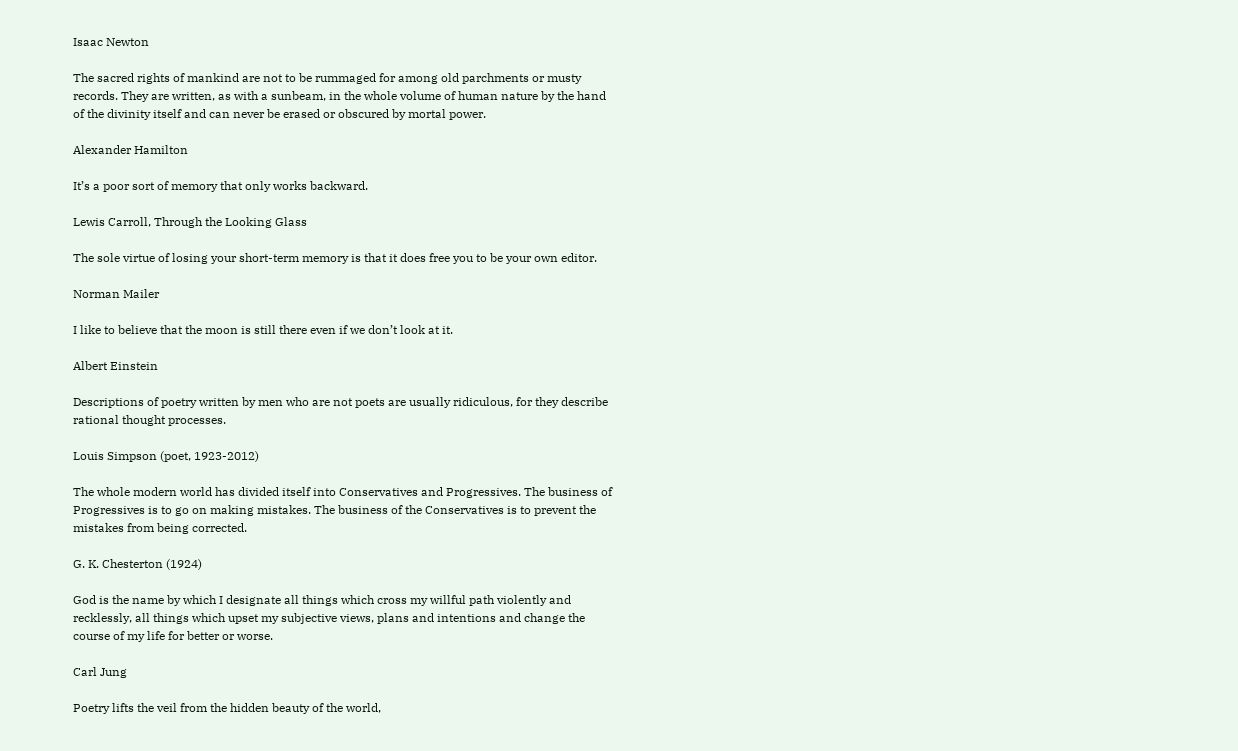Isaac Newton

The sacred rights of mankind are not to be rummaged for among old parchments or musty records. They are written, as with a sunbeam, in the whole volume of human nature by the hand of the divinity itself and can never be erased or obscured by mortal power.

Alexander Hamilton

It’s a poor sort of memory that only works backward.

Lewis Carroll, Through the Looking Glass

The sole virtue of losing your short-term memory is that it does free you to be your own editor.

Norman Mailer

I like to believe that the moon is still there even if we don’t look at it.

Albert Einstein

Descriptions of poetry written by men who are not poets are usually ridiculous, for they describe rational thought processes.

Louis Simpson (poet, 1923-2012)

The whole modern world has divided itself into Conservatives and Progressives. The business of Progressives is to go on making mistakes. The business of the Conservatives is to prevent the mistakes from being corrected.

G. K. Chesterton (1924)

God is the name by which I designate all things which cross my willful path violently and recklessly, all things which upset my subjective views, plans and intentions and change the course of my life for better or worse.

Carl Jung

Poetry lifts the veil from the hidden beauty of the world,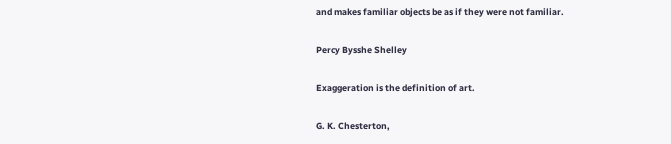and makes familiar objects be as if they were not familiar.

Percy Bysshe Shelley

Exaggeration is the definition of art.

G. K. Chesterton,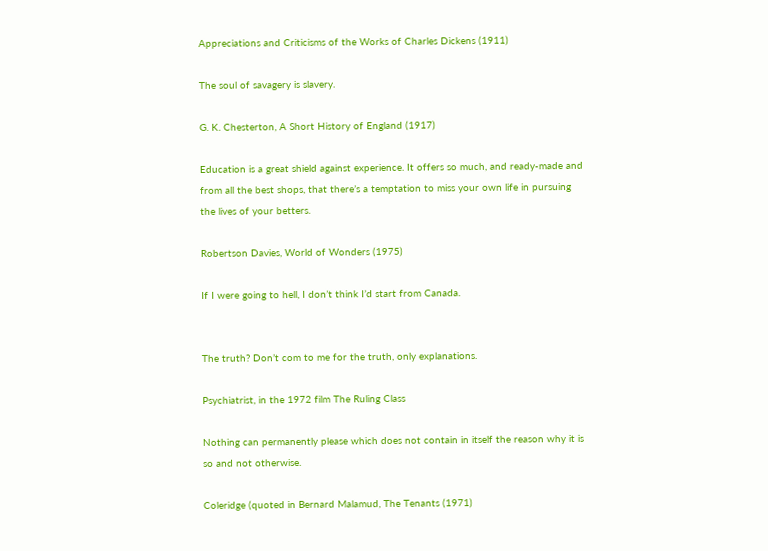Appreciations and Criticisms of the Works of Charles Dickens (1911)

The soul of savagery is slavery.

G. K. Chesterton, A Short History of England (1917)

Education is a great shield against experience. It offers so much, and ready-made and from all the best shops, that there’s a temptation to miss your own life in pursuing the lives of your betters.

Robertson Davies, World of Wonders (1975)

If I were going to hell, I don’t think I’d start from Canada.


The truth? Don’t com to me for the truth, only explanations.

Psychiatrist, in the 1972 film The Ruling Class

Nothing can permanently please which does not contain in itself the reason why it is so and not otherwise.

Coleridge (quoted in Bernard Malamud, The Tenants (1971)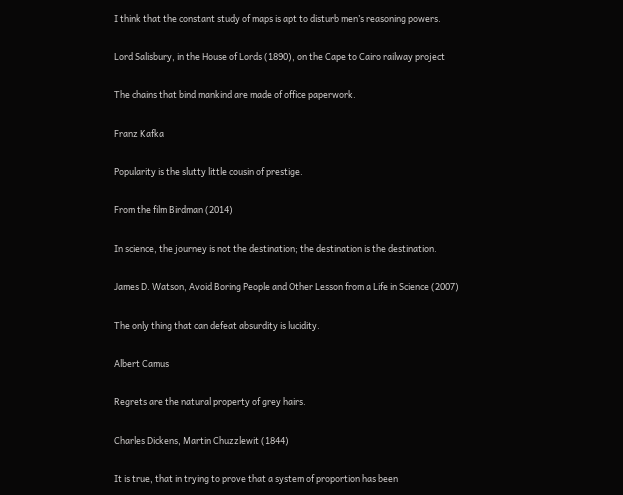I think that the constant study of maps is apt to disturb men’s reasoning powers.

Lord Salisbury, in the House of Lords (1890), on the Cape to Cairo railway project

The chains that bind mankind are made of office paperwork.

Franz Kafka

Popularity is the slutty little cousin of prestige.

From the film Birdman (2014)

In science, the journey is not the destination; the destination is the destination.

James D. Watson, Avoid Boring People and Other Lesson from a Life in Science (2007)

The only thing that can defeat absurdity is lucidity.

Albert Camus

Regrets are the natural property of grey hairs.

Charles Dickens, Martin Chuzzlewit (1844)

It is true, that in trying to prove that a system of proportion has been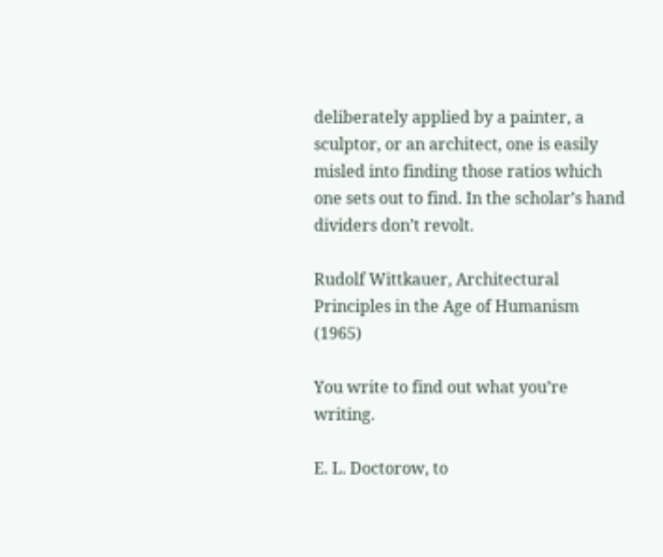deliberately applied by a painter, a sculptor, or an architect, one is easily misled into finding those ratios which one sets out to find. In the scholar’s hand dividers don’t revolt.

Rudolf Wittkauer, Architectural Principles in the Age of Humanism (1965)

You write to find out what you’re writing.

E. L. Doctorow, to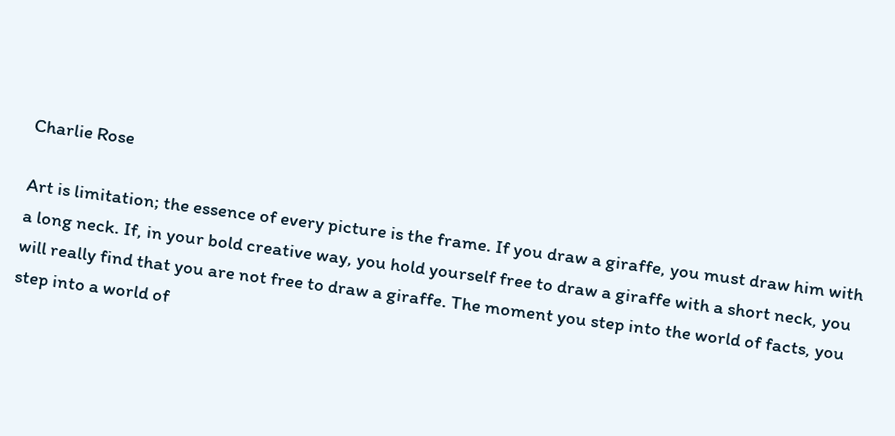Charlie Rose

Art is limitation; the essence of every picture is the frame. If you draw a giraffe, you must draw him with a long neck. If, in your bold creative way, you hold yourself free to draw a giraffe with a short neck, you will really find that you are not free to draw a giraffe. The moment you step into the world of facts, you step into a world of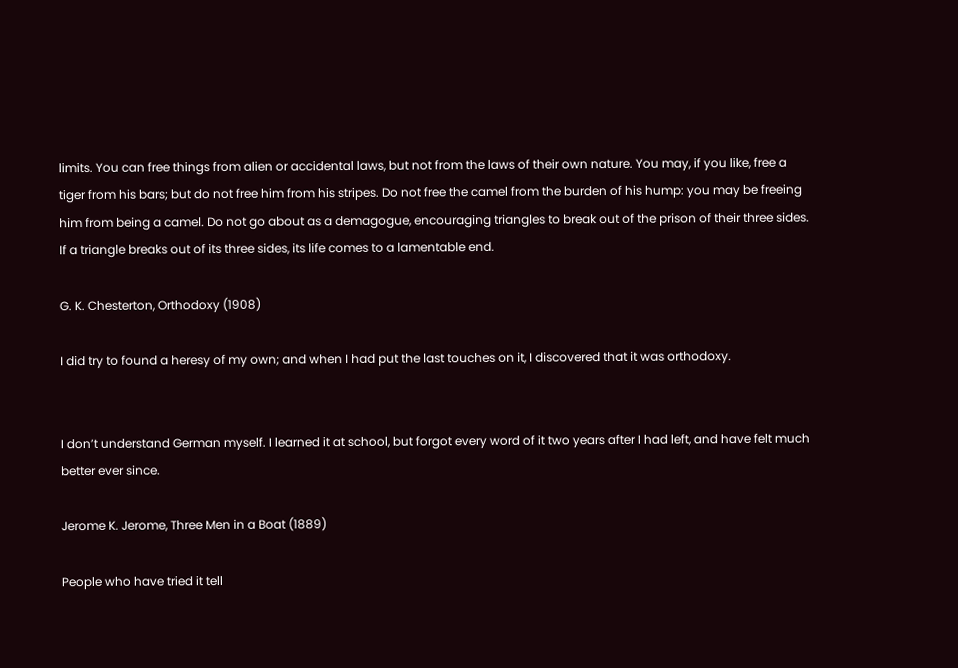limits. You can free things from alien or accidental laws, but not from the laws of their own nature. You may, if you like, free a tiger from his bars; but do not free him from his stripes. Do not free the camel from the burden of his hump: you may be freeing him from being a camel. Do not go about as a demagogue, encouraging triangles to break out of the prison of their three sides. If a triangle breaks out of its three sides, its life comes to a lamentable end.

G. K. Chesterton, Orthodoxy (1908)

I did try to found a heresy of my own; and when I had put the last touches on it, I discovered that it was orthodoxy.


I don’t understand German myself. I learned it at school, but forgot every word of it two years after I had left, and have felt much better ever since.

Jerome K. Jerome, Three Men in a Boat (1889)

People who have tried it tell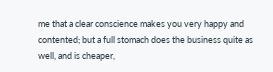me that a clear conscience makes you very happy and contented; but a full stomach does the business quite as well, and is cheaper,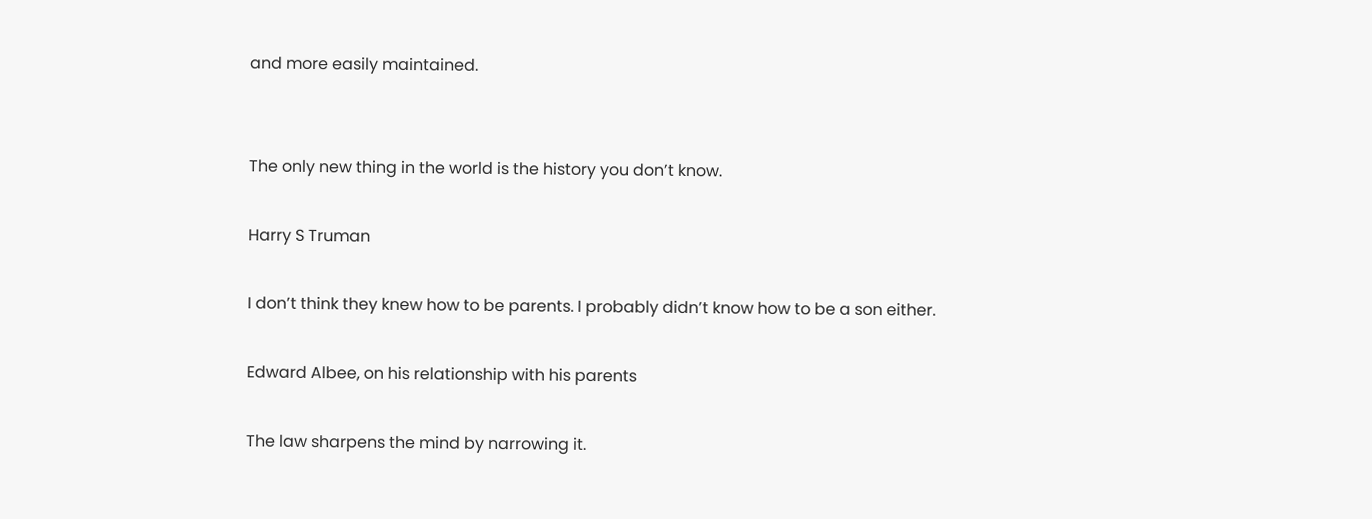and more easily maintained.


The only new thing in the world is the history you don’t know.

Harry S Truman

I don’t think they knew how to be parents. I probably didn’t know how to be a son either.

Edward Albee, on his relationship with his parents

The law sharpens the mind by narrowing it.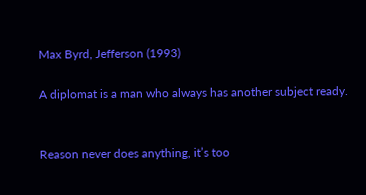Max Byrd, Jefferson (1993)

A diplomat is a man who always has another subject ready.


Reason never does anything, it’s too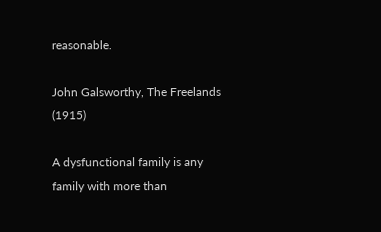reasonable.

John Galsworthy, The Freelands (1915)

A dysfunctional family is any family with more than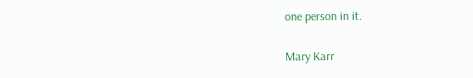one person in it.

Mary Karr